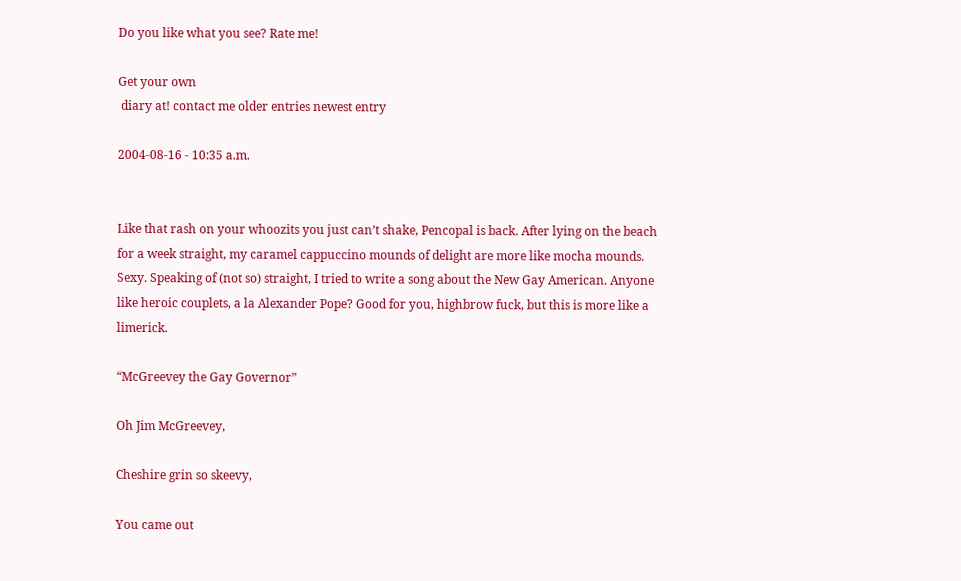Do you like what you see? Rate me!

Get your own
 diary at! contact me older entries newest entry

2004-08-16 - 10:35 a.m.


Like that rash on your whoozits you just can’t shake, Pencopal is back. After lying on the beach for a week straight, my caramel cappuccino mounds of delight are more like mocha mounds. Sexy. Speaking of (not so) straight, I tried to write a song about the New Gay American. Anyone like heroic couplets, a la Alexander Pope? Good for you, highbrow fuck, but this is more like a limerick.

“McGreevey the Gay Governor”

Oh Jim McGreevey,

Cheshire grin so skeevy,

You came out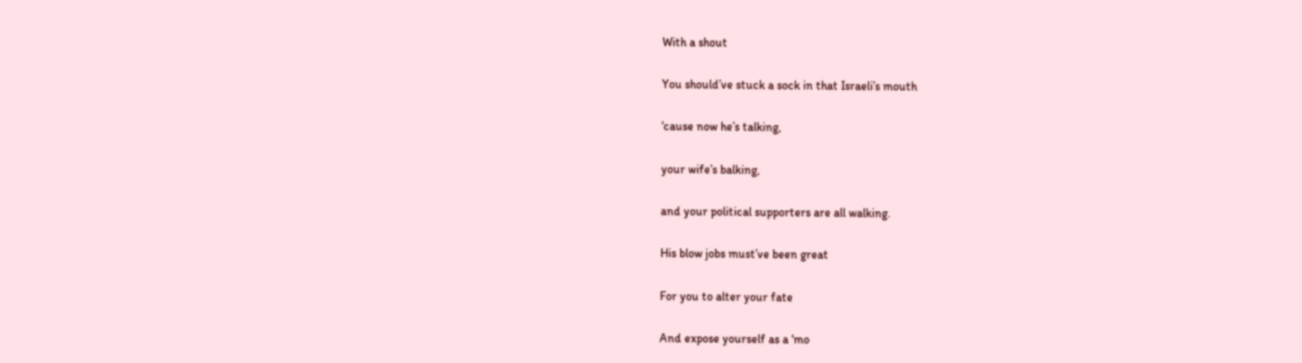With a shout

You should’ve stuck a sock in that Israeli’s mouth

‘cause now he’s talking,

your wife’s balking,

and your political supporters are all walking.

His blow jobs must’ve been great

For you to alter your fate

And expose yourself as a ‘mo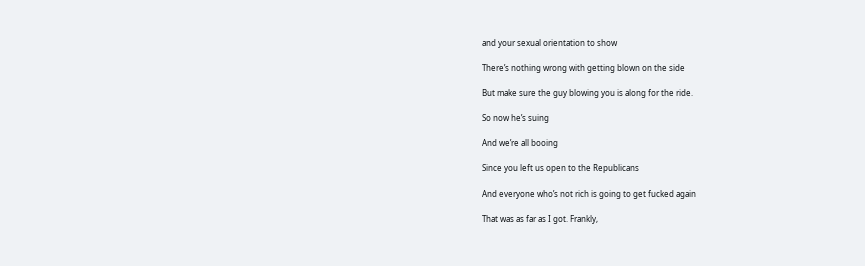and your sexual orientation to show

There’s nothing wrong with getting blown on the side

But make sure the guy blowing you is along for the ride.

So now he’s suing

And we’re all booing

Since you left us open to the Republicans

And everyone who’s not rich is going to get fucked again

That was as far as I got. Frankly,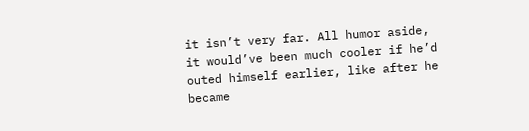it isn’t very far. All humor aside, it would’ve been much cooler if he’d outed himself earlier, like after he became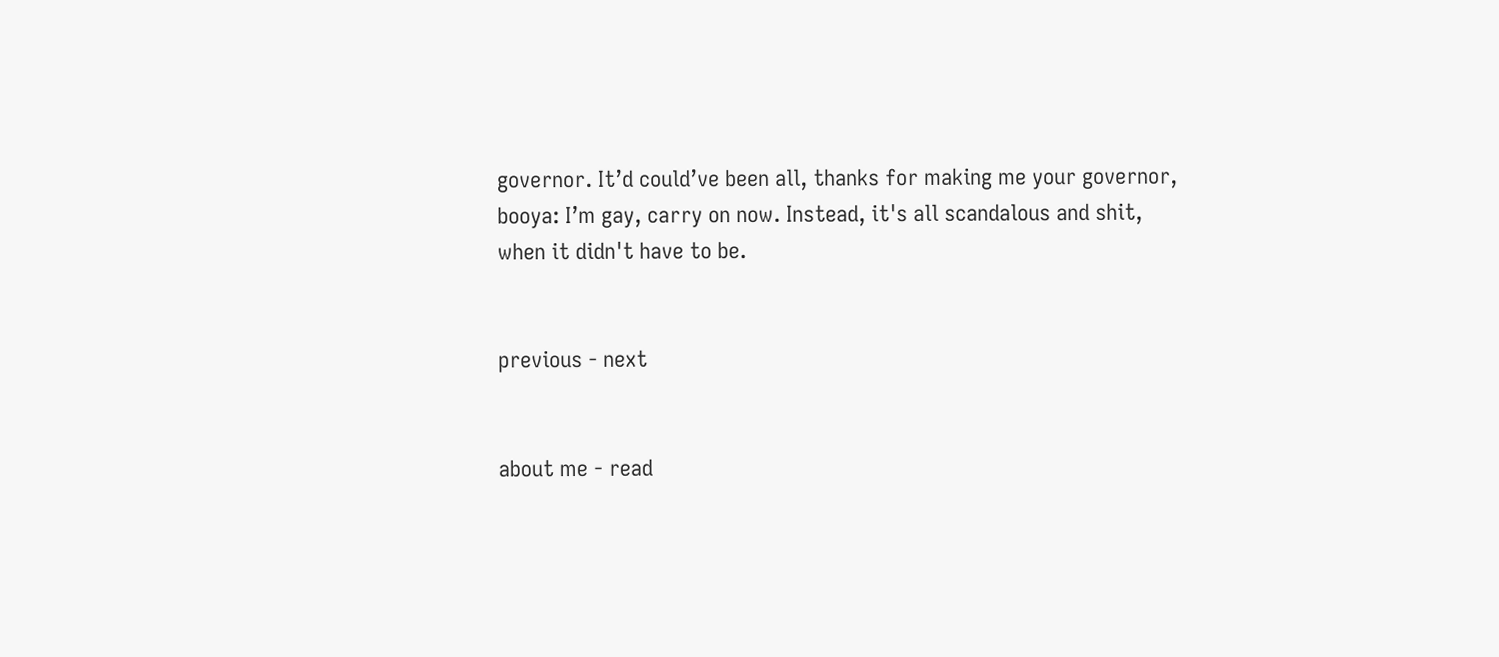governor. It’d could’ve been all, thanks for making me your governor, booya: I’m gay, carry on now. Instead, it's all scandalous and shit, when it didn't have to be.


previous - next


about me - read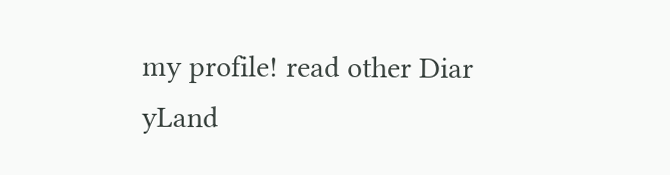my profile! read other Diar
yLand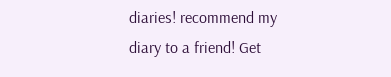diaries! recommend my diary to a friend! Get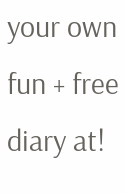your own fun + free diary at!